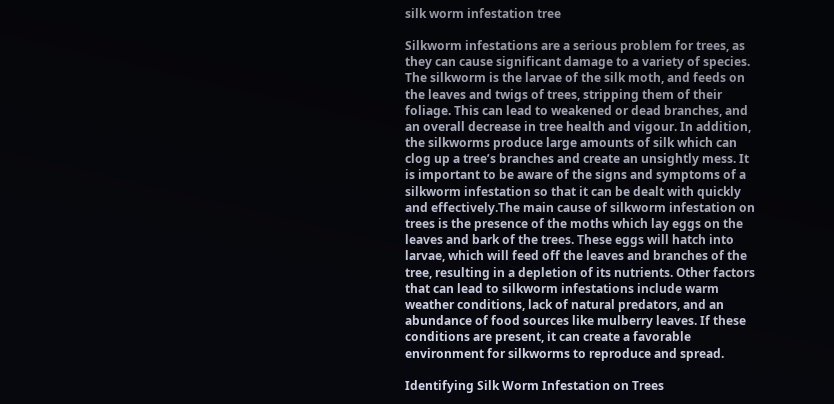silk worm infestation tree

Silkworm infestations are a serious problem for trees, as they can cause significant damage to a variety of species. The silkworm is the larvae of the silk moth, and feeds on the leaves and twigs of trees, stripping them of their foliage. This can lead to weakened or dead branches, and an overall decrease in tree health and vigour. In addition, the silkworms produce large amounts of silk which can clog up a tree’s branches and create an unsightly mess. It is important to be aware of the signs and symptoms of a silkworm infestation so that it can be dealt with quickly and effectively.The main cause of silkworm infestation on trees is the presence of the moths which lay eggs on the leaves and bark of the trees. These eggs will hatch into larvae, which will feed off the leaves and branches of the tree, resulting in a depletion of its nutrients. Other factors that can lead to silkworm infestations include warm weather conditions, lack of natural predators, and an abundance of food sources like mulberry leaves. If these conditions are present, it can create a favorable environment for silkworms to reproduce and spread.

Identifying Silk Worm Infestation on Trees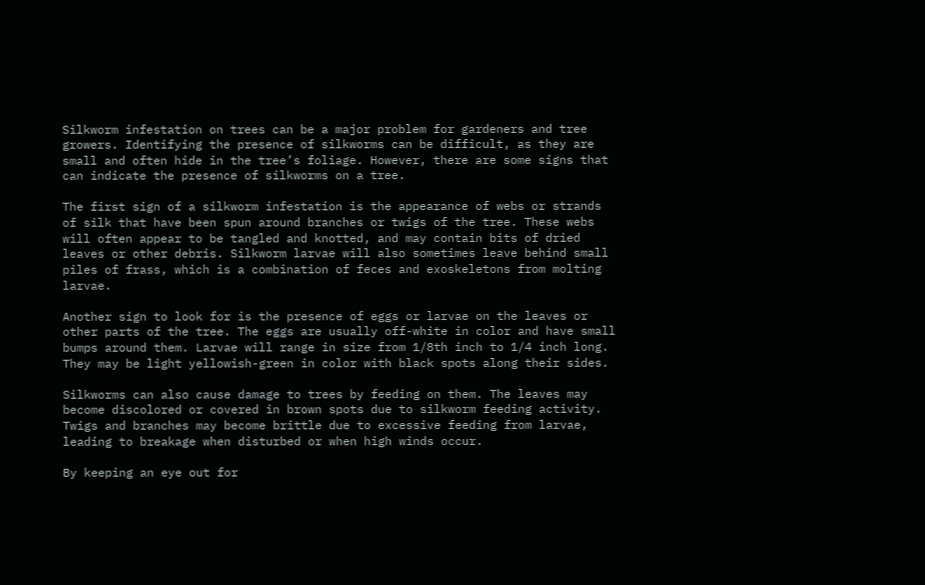Silkworm infestation on trees can be a major problem for gardeners and tree growers. Identifying the presence of silkworms can be difficult, as they are small and often hide in the tree’s foliage. However, there are some signs that can indicate the presence of silkworms on a tree.

The first sign of a silkworm infestation is the appearance of webs or strands of silk that have been spun around branches or twigs of the tree. These webs will often appear to be tangled and knotted, and may contain bits of dried leaves or other debris. Silkworm larvae will also sometimes leave behind small piles of frass, which is a combination of feces and exoskeletons from molting larvae.

Another sign to look for is the presence of eggs or larvae on the leaves or other parts of the tree. The eggs are usually off-white in color and have small bumps around them. Larvae will range in size from 1/8th inch to 1/4 inch long. They may be light yellowish-green in color with black spots along their sides.

Silkworms can also cause damage to trees by feeding on them. The leaves may become discolored or covered in brown spots due to silkworm feeding activity. Twigs and branches may become brittle due to excessive feeding from larvae, leading to breakage when disturbed or when high winds occur.

By keeping an eye out for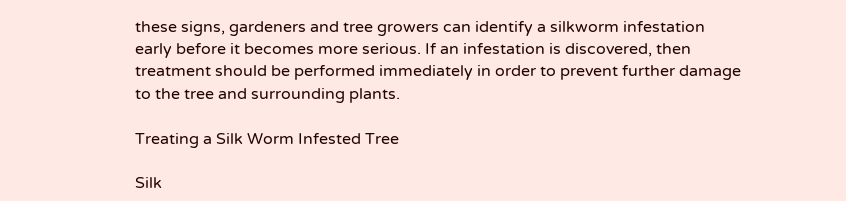these signs, gardeners and tree growers can identify a silkworm infestation early before it becomes more serious. If an infestation is discovered, then treatment should be performed immediately in order to prevent further damage to the tree and surrounding plants.

Treating a Silk Worm Infested Tree

Silk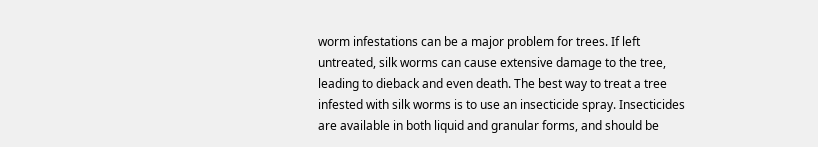worm infestations can be a major problem for trees. If left untreated, silk worms can cause extensive damage to the tree, leading to dieback and even death. The best way to treat a tree infested with silk worms is to use an insecticide spray. Insecticides are available in both liquid and granular forms, and should be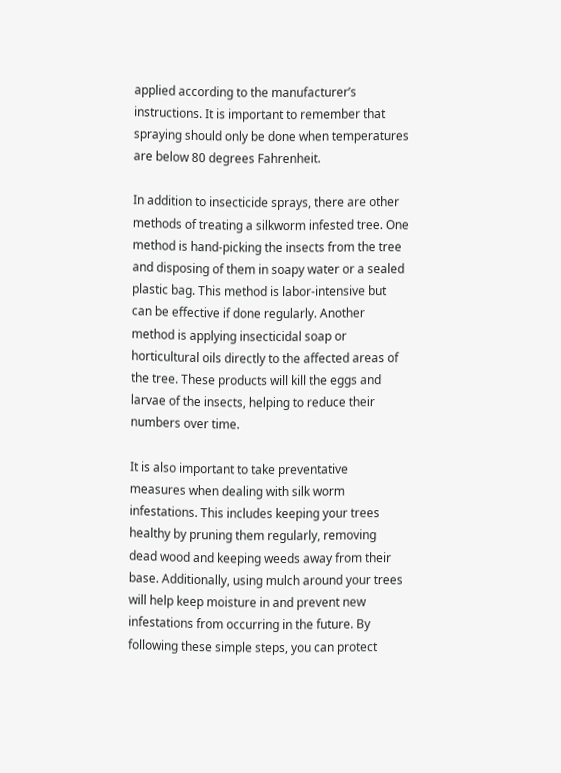applied according to the manufacturer’s instructions. It is important to remember that spraying should only be done when temperatures are below 80 degrees Fahrenheit.

In addition to insecticide sprays, there are other methods of treating a silkworm infested tree. One method is hand-picking the insects from the tree and disposing of them in soapy water or a sealed plastic bag. This method is labor-intensive but can be effective if done regularly. Another method is applying insecticidal soap or horticultural oils directly to the affected areas of the tree. These products will kill the eggs and larvae of the insects, helping to reduce their numbers over time.

It is also important to take preventative measures when dealing with silk worm infestations. This includes keeping your trees healthy by pruning them regularly, removing dead wood and keeping weeds away from their base. Additionally, using mulch around your trees will help keep moisture in and prevent new infestations from occurring in the future. By following these simple steps, you can protect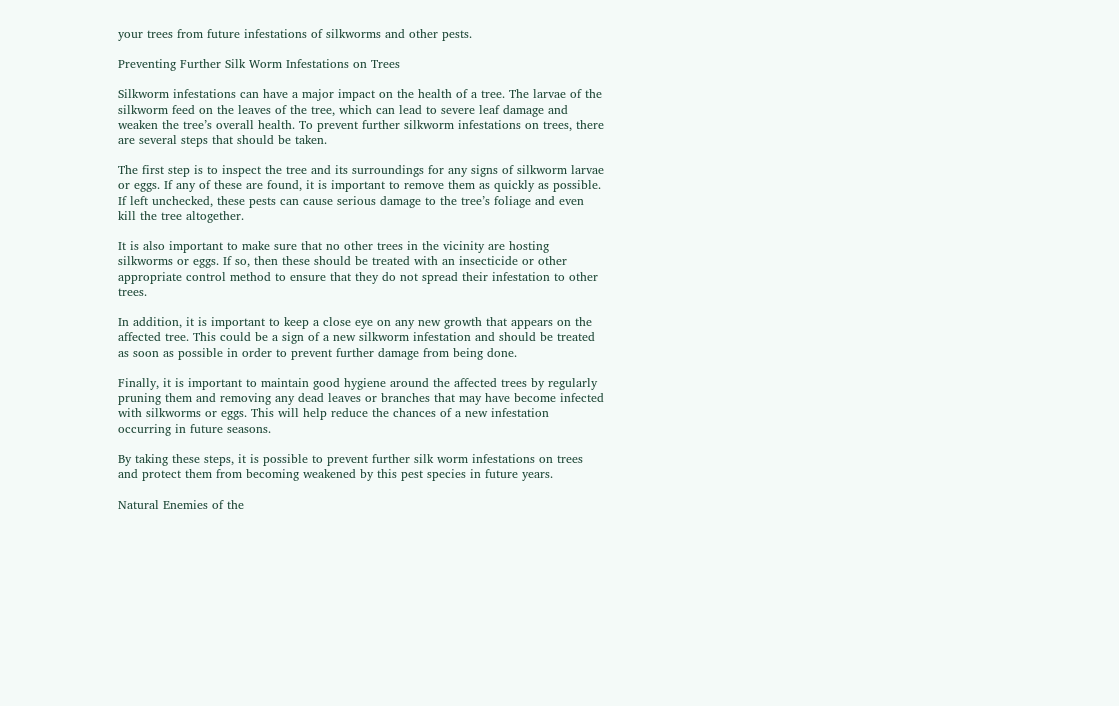your trees from future infestations of silkworms and other pests.

Preventing Further Silk Worm Infestations on Trees

Silkworm infestations can have a major impact on the health of a tree. The larvae of the silkworm feed on the leaves of the tree, which can lead to severe leaf damage and weaken the tree’s overall health. To prevent further silkworm infestations on trees, there are several steps that should be taken.

The first step is to inspect the tree and its surroundings for any signs of silkworm larvae or eggs. If any of these are found, it is important to remove them as quickly as possible. If left unchecked, these pests can cause serious damage to the tree’s foliage and even kill the tree altogether.

It is also important to make sure that no other trees in the vicinity are hosting silkworms or eggs. If so, then these should be treated with an insecticide or other appropriate control method to ensure that they do not spread their infestation to other trees.

In addition, it is important to keep a close eye on any new growth that appears on the affected tree. This could be a sign of a new silkworm infestation and should be treated as soon as possible in order to prevent further damage from being done.

Finally, it is important to maintain good hygiene around the affected trees by regularly pruning them and removing any dead leaves or branches that may have become infected with silkworms or eggs. This will help reduce the chances of a new infestation occurring in future seasons.

By taking these steps, it is possible to prevent further silk worm infestations on trees and protect them from becoming weakened by this pest species in future years.

Natural Enemies of the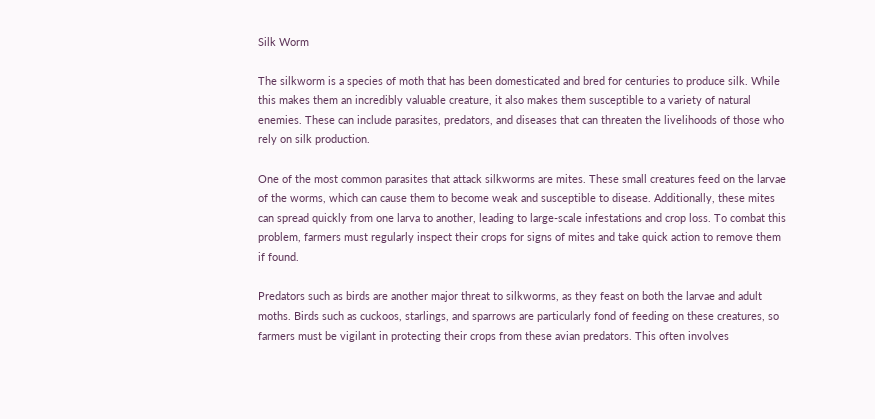Silk Worm

The silkworm is a species of moth that has been domesticated and bred for centuries to produce silk. While this makes them an incredibly valuable creature, it also makes them susceptible to a variety of natural enemies. These can include parasites, predators, and diseases that can threaten the livelihoods of those who rely on silk production.

One of the most common parasites that attack silkworms are mites. These small creatures feed on the larvae of the worms, which can cause them to become weak and susceptible to disease. Additionally, these mites can spread quickly from one larva to another, leading to large-scale infestations and crop loss. To combat this problem, farmers must regularly inspect their crops for signs of mites and take quick action to remove them if found.

Predators such as birds are another major threat to silkworms, as they feast on both the larvae and adult moths. Birds such as cuckoos, starlings, and sparrows are particularly fond of feeding on these creatures, so farmers must be vigilant in protecting their crops from these avian predators. This often involves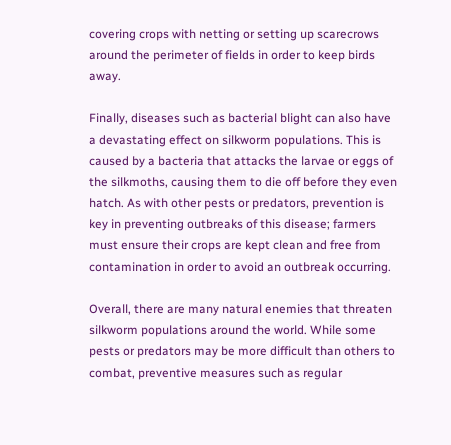covering crops with netting or setting up scarecrows around the perimeter of fields in order to keep birds away.

Finally, diseases such as bacterial blight can also have a devastating effect on silkworm populations. This is caused by a bacteria that attacks the larvae or eggs of the silkmoths, causing them to die off before they even hatch. As with other pests or predators, prevention is key in preventing outbreaks of this disease; farmers must ensure their crops are kept clean and free from contamination in order to avoid an outbreak occurring.

Overall, there are many natural enemies that threaten silkworm populations around the world. While some pests or predators may be more difficult than others to combat, preventive measures such as regular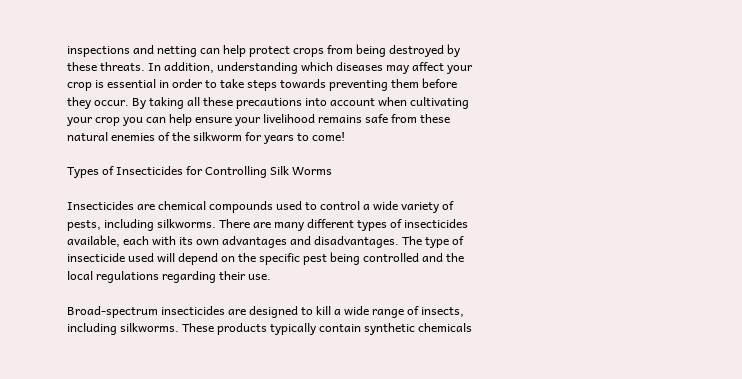inspections and netting can help protect crops from being destroyed by these threats. In addition, understanding which diseases may affect your crop is essential in order to take steps towards preventing them before they occur. By taking all these precautions into account when cultivating your crop you can help ensure your livelihood remains safe from these natural enemies of the silkworm for years to come!

Types of Insecticides for Controlling Silk Worms

Insecticides are chemical compounds used to control a wide variety of pests, including silkworms. There are many different types of insecticides available, each with its own advantages and disadvantages. The type of insecticide used will depend on the specific pest being controlled and the local regulations regarding their use.

Broad-spectrum insecticides are designed to kill a wide range of insects, including silkworms. These products typically contain synthetic chemicals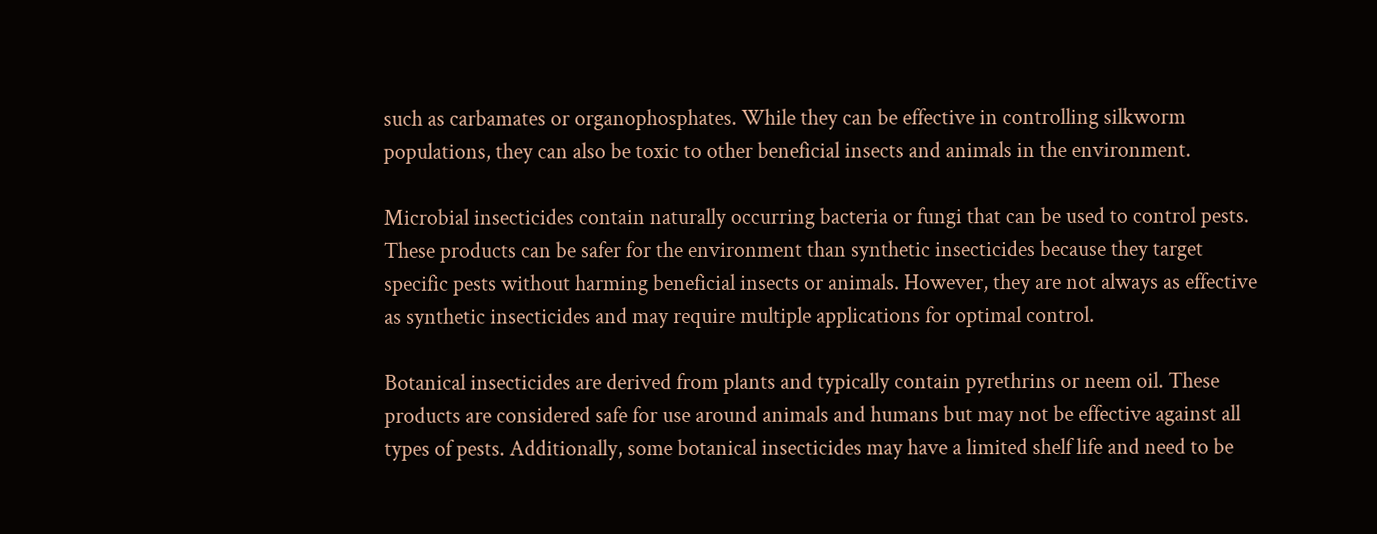such as carbamates or organophosphates. While they can be effective in controlling silkworm populations, they can also be toxic to other beneficial insects and animals in the environment.

Microbial insecticides contain naturally occurring bacteria or fungi that can be used to control pests. These products can be safer for the environment than synthetic insecticides because they target specific pests without harming beneficial insects or animals. However, they are not always as effective as synthetic insecticides and may require multiple applications for optimal control.

Botanical insecticides are derived from plants and typically contain pyrethrins or neem oil. These products are considered safe for use around animals and humans but may not be effective against all types of pests. Additionally, some botanical insecticides may have a limited shelf life and need to be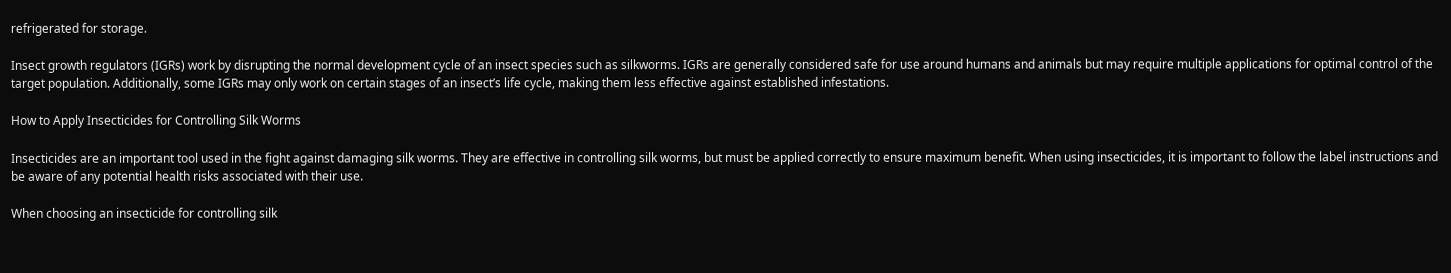refrigerated for storage.

Insect growth regulators (IGRs) work by disrupting the normal development cycle of an insect species such as silkworms. IGRs are generally considered safe for use around humans and animals but may require multiple applications for optimal control of the target population. Additionally, some IGRs may only work on certain stages of an insect’s life cycle, making them less effective against established infestations.

How to Apply Insecticides for Controlling Silk Worms

Insecticides are an important tool used in the fight against damaging silk worms. They are effective in controlling silk worms, but must be applied correctly to ensure maximum benefit. When using insecticides, it is important to follow the label instructions and be aware of any potential health risks associated with their use.

When choosing an insecticide for controlling silk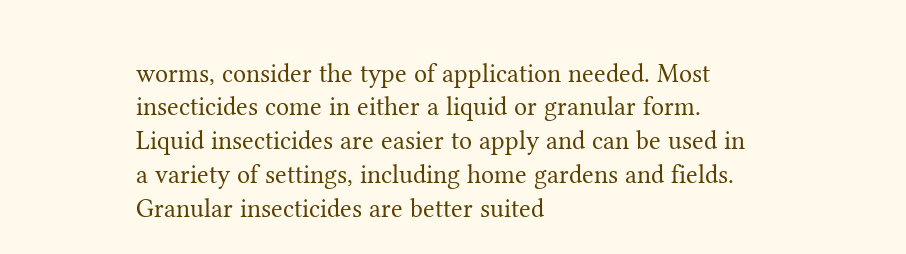worms, consider the type of application needed. Most insecticides come in either a liquid or granular form. Liquid insecticides are easier to apply and can be used in a variety of settings, including home gardens and fields. Granular insecticides are better suited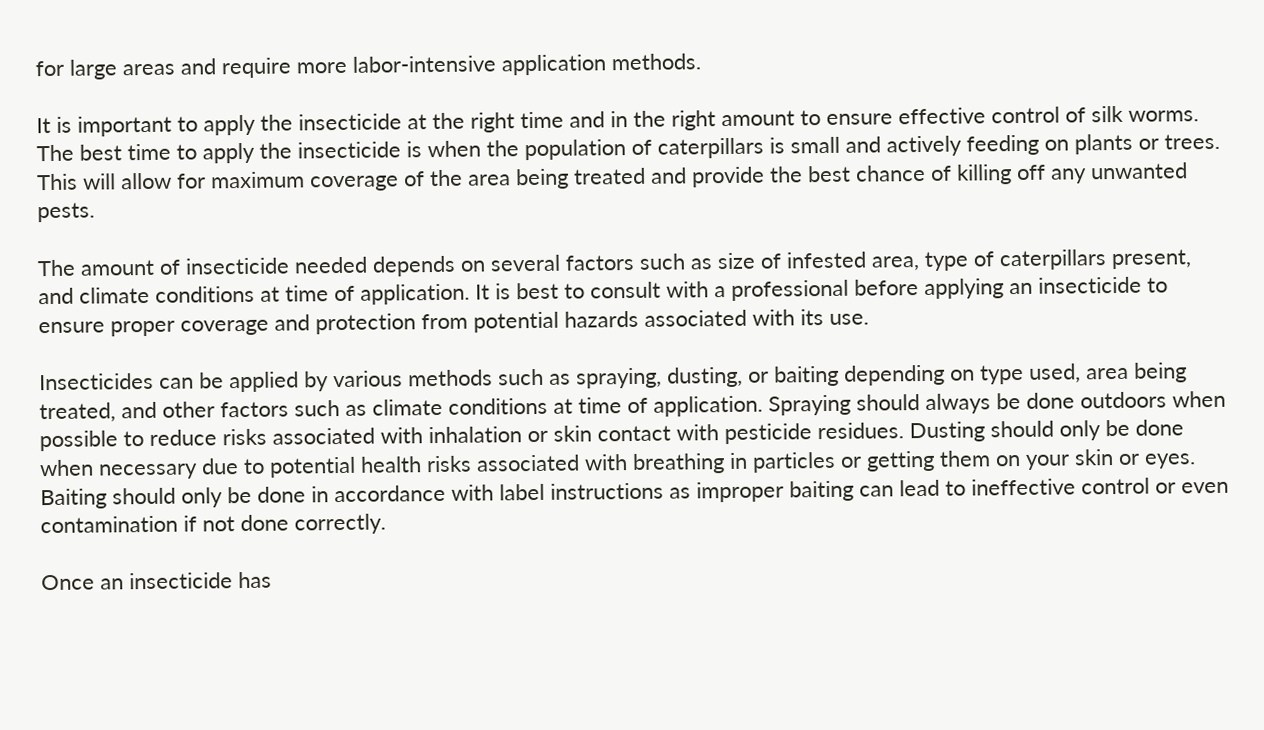for large areas and require more labor-intensive application methods.

It is important to apply the insecticide at the right time and in the right amount to ensure effective control of silk worms. The best time to apply the insecticide is when the population of caterpillars is small and actively feeding on plants or trees. This will allow for maximum coverage of the area being treated and provide the best chance of killing off any unwanted pests.

The amount of insecticide needed depends on several factors such as size of infested area, type of caterpillars present, and climate conditions at time of application. It is best to consult with a professional before applying an insecticide to ensure proper coverage and protection from potential hazards associated with its use.

Insecticides can be applied by various methods such as spraying, dusting, or baiting depending on type used, area being treated, and other factors such as climate conditions at time of application. Spraying should always be done outdoors when possible to reduce risks associated with inhalation or skin contact with pesticide residues. Dusting should only be done when necessary due to potential health risks associated with breathing in particles or getting them on your skin or eyes. Baiting should only be done in accordance with label instructions as improper baiting can lead to ineffective control or even contamination if not done correctly.

Once an insecticide has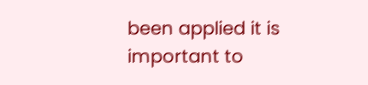been applied it is important to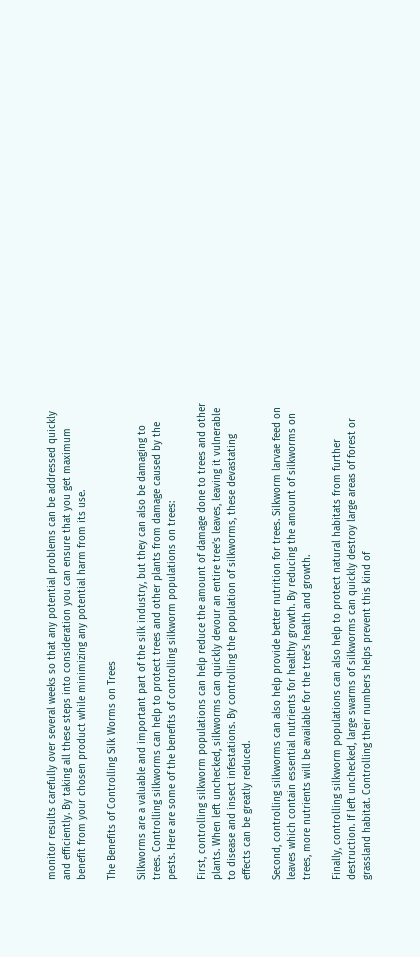monitor results carefully over several weeks so that any potential problems can be addressed quickly and efficiently. By taking all these steps into consideration you can ensure that you get maximum benefit from your chosen product while minimizing any potential harm from its use.

The Benefits of Controlling Silk Worms on Trees

Silkworms are a valuable and important part of the silk industry, but they can also be damaging to trees. Controlling silkworms can help to protect trees and other plants from damage caused by the pests. Here are some of the benefits of controlling silkworm populations on trees:

First, controlling silkworm populations can help reduce the amount of damage done to trees and other plants. When left unchecked, silkworms can quickly devour an entire tree’s leaves, leaving it vulnerable to disease and insect infestations. By controlling the population of silkworms, these devastating effects can be greatly reduced.

Second, controlling silkworms can also help provide better nutrition for trees. Silkworm larvae feed on leaves which contain essential nutrients for healthy growth. By reducing the amount of silkworms on trees, more nutrients will be available for the tree’s health and growth.

Finally, controlling silkworm populations can also help to protect natural habitats from further destruction. If left unchecked, large swarms of silkworms can quickly destroy large areas of forest or grassland habitat. Controlling their numbers helps prevent this kind of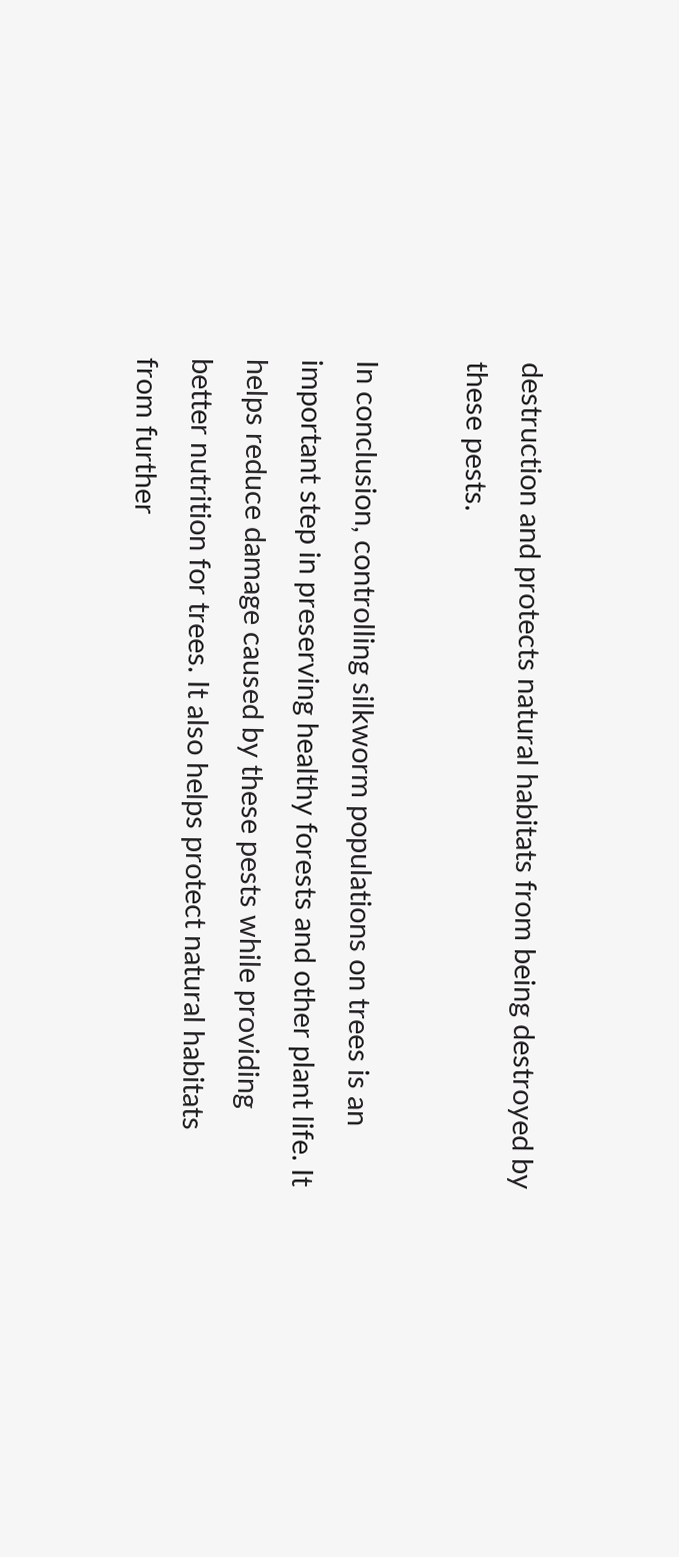destruction and protects natural habitats from being destroyed by these pests.

In conclusion, controlling silkworm populations on trees is an important step in preserving healthy forests and other plant life. It helps reduce damage caused by these pests while providing better nutrition for trees. It also helps protect natural habitats from further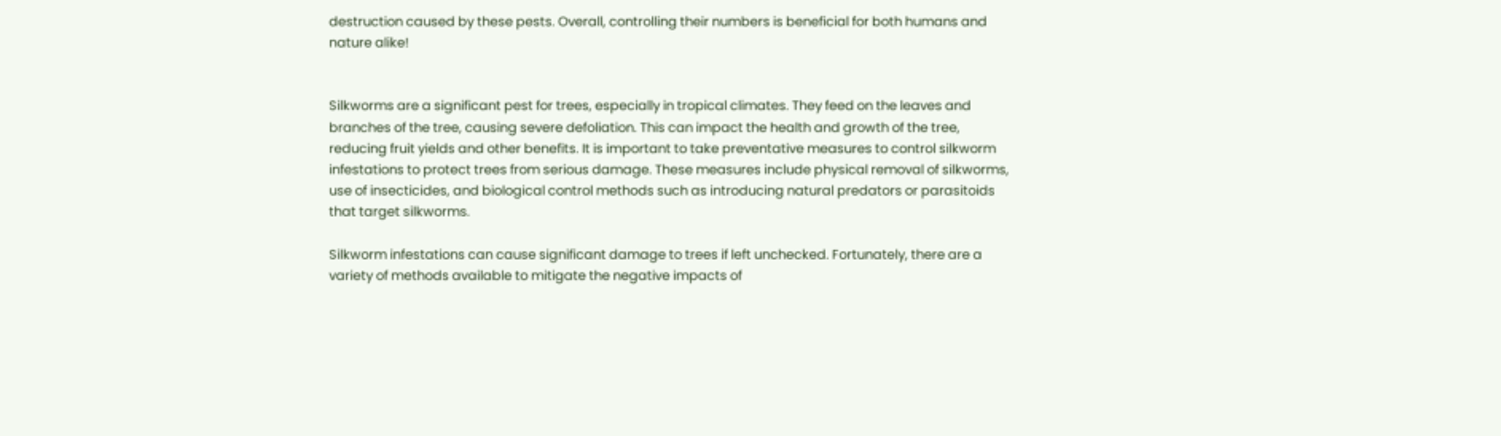destruction caused by these pests. Overall, controlling their numbers is beneficial for both humans and nature alike!


Silkworms are a significant pest for trees, especially in tropical climates. They feed on the leaves and branches of the tree, causing severe defoliation. This can impact the health and growth of the tree, reducing fruit yields and other benefits. It is important to take preventative measures to control silkworm infestations to protect trees from serious damage. These measures include physical removal of silkworms, use of insecticides, and biological control methods such as introducing natural predators or parasitoids that target silkworms.

Silkworm infestations can cause significant damage to trees if left unchecked. Fortunately, there are a variety of methods available to mitigate the negative impacts of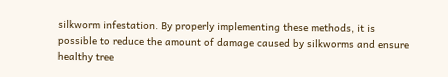silkworm infestation. By properly implementing these methods, it is possible to reduce the amount of damage caused by silkworms and ensure healthy tree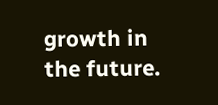growth in the future.